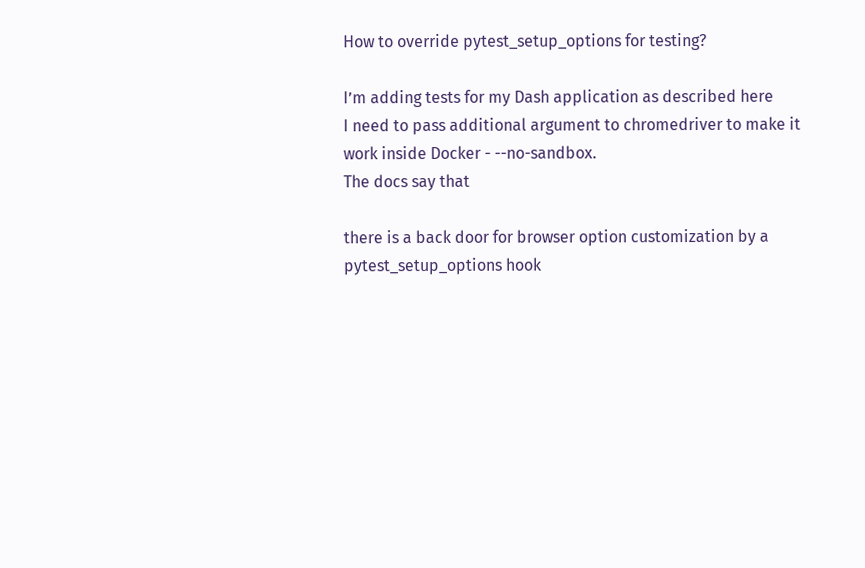How to override pytest_setup_options for testing?

I’m adding tests for my Dash application as described here
I need to pass additional argument to chromedriver to make it work inside Docker - --no-sandbox.
The docs say that

there is a back door for browser option customization by a pytest_setup_options hook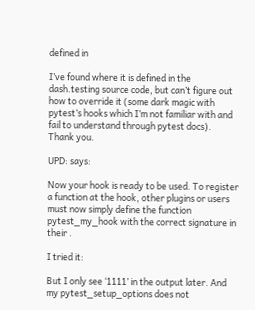defined in

I’ve found where it is defined in the dash.testing source code, but can’t figure out how to override it (some dark magic with pytest’s hooks which I’m not familiar with and fail to understand through pytest docs).
Thank you.

UPD: says:

Now your hook is ready to be used. To register a function at the hook, other plugins or users must now simply define the function pytest_my_hook with the correct signature in their .

I tried it:

But I only see ‘1111’ in the output later. And my pytest_setup_options does not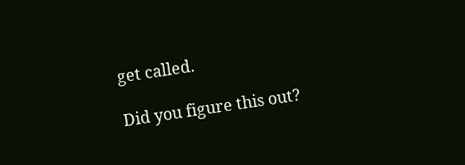get called.

Did you figure this out?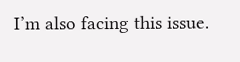I’m also facing this issue.